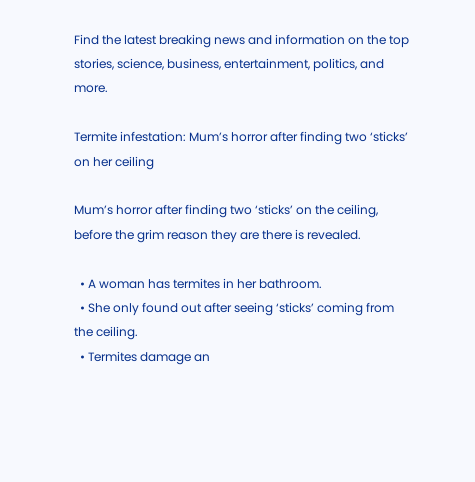Find the latest breaking news and information on the top stories, science, business, entertainment, politics, and more.

Termite infestation: Mum’s horror after finding two ‘sticks’ on her ceiling

Mum’s horror after finding two ‘sticks’ on the ceiling, before the grim reason they are there is revealed.

  • A woman has termites in her bathroom.
  • She only found out after seeing ‘sticks’ coming from the ceiling.
  • Termites damage an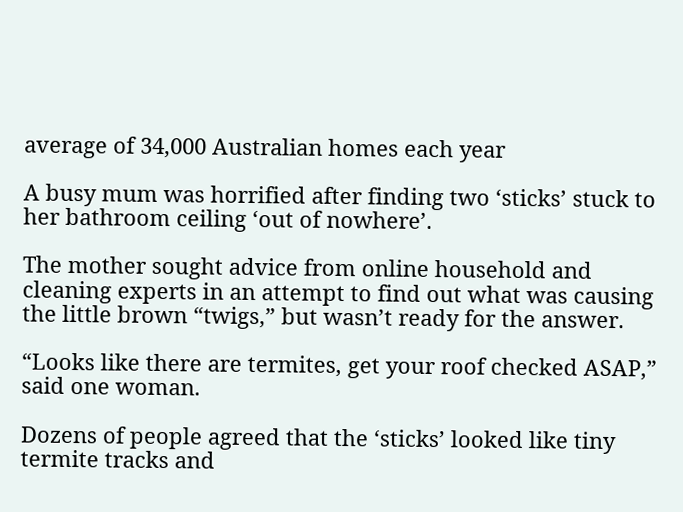average of 34,000 Australian homes each year

A busy mum was horrified after finding two ‘sticks’ stuck to her bathroom ceiling ‘out of nowhere’.

The mother sought advice from online household and cleaning experts in an attempt to find out what was causing the little brown “twigs,” but wasn’t ready for the answer.

“Looks like there are termites, get your roof checked ASAP,” said one woman.

Dozens of people agreed that the ‘sticks’ looked like tiny termite tracks and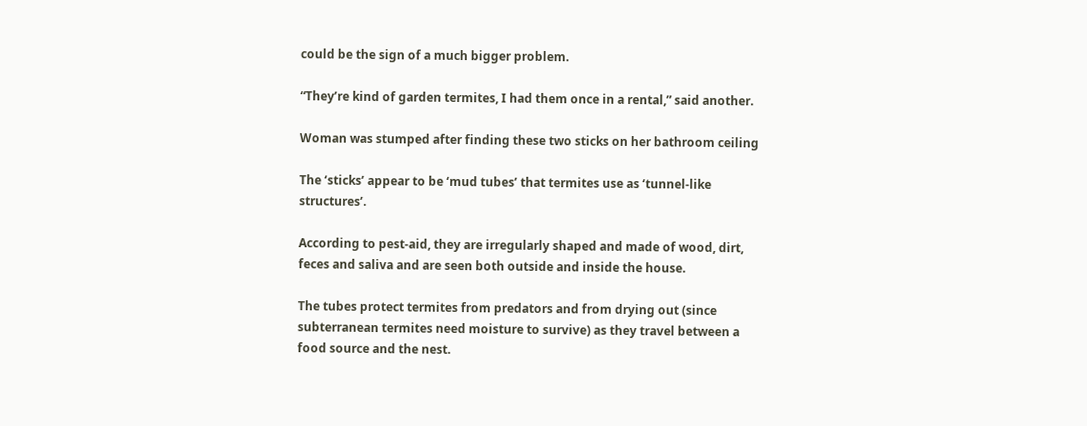could be the sign of a much bigger problem.

“They’re kind of garden termites, I had them once in a rental,” said another.

Woman was stumped after finding these two sticks on her bathroom ceiling

The ‘sticks’ appear to be ‘mud tubes’ that termites use as ‘tunnel-like structures’.

According to pest-aid, they are irregularly shaped and made of wood, dirt, feces and saliva and are seen both outside and inside the house.

The tubes protect termites from predators and from drying out (since subterranean termites need moisture to survive) as they travel between a food source and the nest.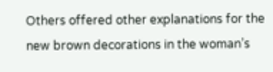Others offered other explanations for the new brown decorations in the woman’s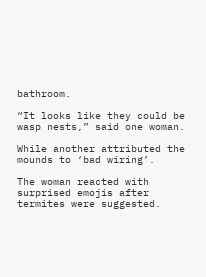bathroom.

“It looks like they could be wasp nests,” said one woman.

While another attributed the mounds to ‘bad wiring’.

The woman reacted with surprised emojis after termites were suggested.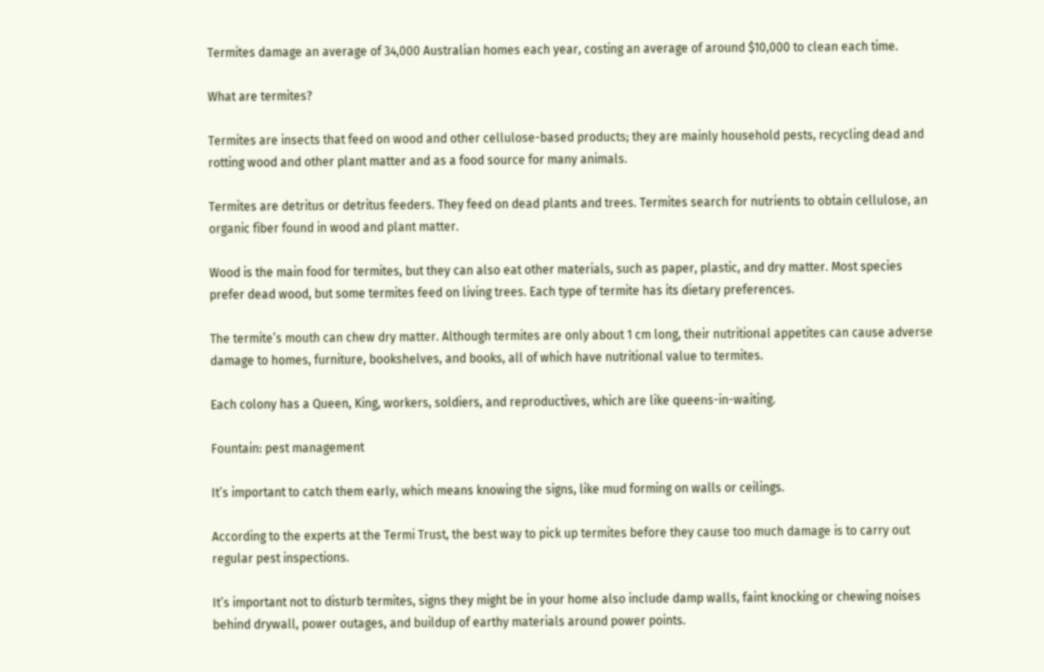Termites damage an average of 34,000 Australian homes each year, costing an average of around $10,000 to clean each time.

What are termites?

Termites are insects that feed on wood and other cellulose-based products; they are mainly household pests, recycling dead and rotting wood and other plant matter and as a food source for many animals.

Termites are detritus or detritus feeders. They feed on dead plants and trees. Termites search for nutrients to obtain cellulose, an organic fiber found in wood and plant matter.

Wood is the main food for termites, but they can also eat other materials, such as paper, plastic, and dry matter. Most species prefer dead wood, but some termites feed on living trees. Each type of termite has its dietary preferences.

The termite’s mouth can chew dry matter. Although termites are only about 1 cm long, their nutritional appetites can cause adverse damage to homes, furniture, bookshelves, and books, all of which have nutritional value to termites.

Each colony has a Queen, King, workers, soldiers, and reproductives, which are like queens-in-waiting.

Fountain: pest management

It’s important to catch them early, which means knowing the signs, like mud forming on walls or ceilings.

According to the experts at the Termi Trust, the best way to pick up termites before they cause too much damage is to carry out regular pest inspections.

It’s important not to disturb termites, signs they might be in your home also include damp walls, faint knocking or chewing noises behind drywall, power outages, and buildup of earthy materials around power points.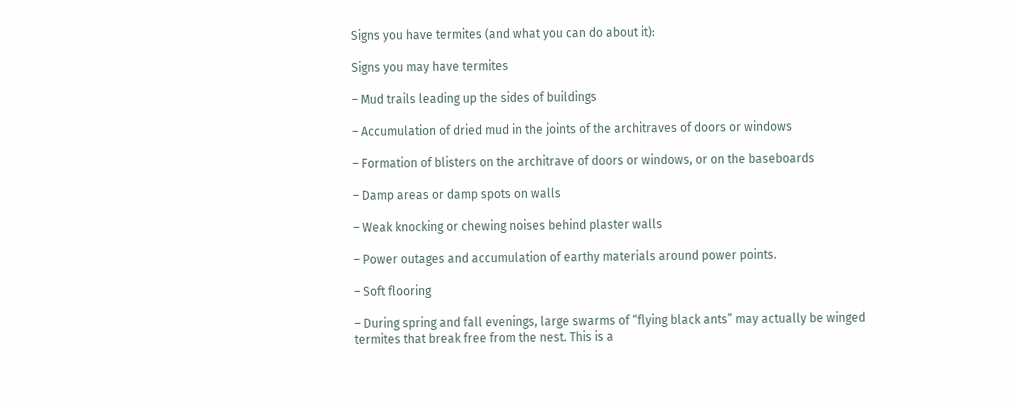Signs you have termites (and what you can do about it):

Signs you may have termites

– Mud trails leading up the sides of buildings

– Accumulation of dried mud in the joints of the architraves of doors or windows

– Formation of blisters on the architrave of doors or windows, or on the baseboards

– Damp areas or damp spots on walls

– Weak knocking or chewing noises behind plaster walls

– Power outages and accumulation of earthy materials around power points.

– Soft flooring

– During spring and fall evenings, large swarms of “flying black ants” may actually be winged termites that break free from the nest. This is a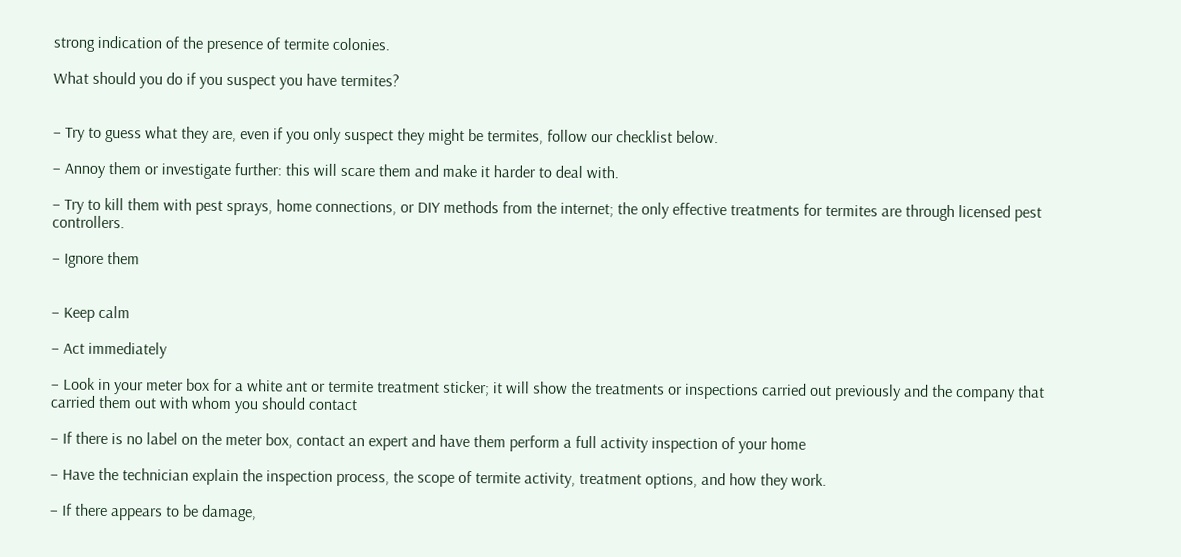strong indication of the presence of termite colonies.

What should you do if you suspect you have termites?


– Try to guess what they are, even if you only suspect they might be termites, follow our checklist below.

– Annoy them or investigate further: this will scare them and make it harder to deal with.

– Try to kill them with pest sprays, home connections, or DIY methods from the internet; the only effective treatments for termites are through licensed pest controllers.

– Ignore them


– Keep calm

– Act immediately

– Look in your meter box for a white ant or termite treatment sticker; it will show the treatments or inspections carried out previously and the company that carried them out with whom you should contact

– If there is no label on the meter box, contact an expert and have them perform a full activity inspection of your home

– Have the technician explain the inspection process, the scope of termite activity, treatment options, and how they work.

– If there appears to be damage,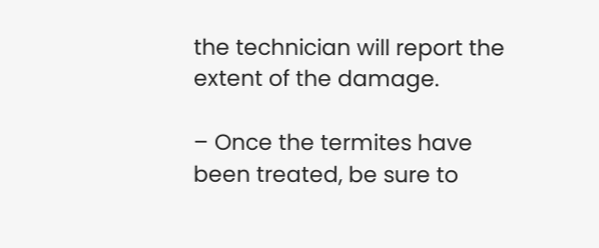the technician will report the extent of the damage.

– Once the termites have been treated, be sure to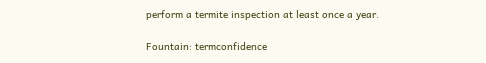perform a termite inspection at least once a year.

Fountain: termconfidence